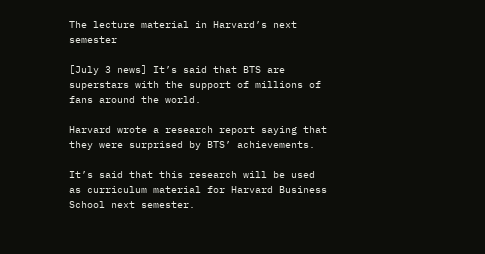The lecture material in Harvard’s next semester

[July 3 news] It’s said that BTS are superstars with the support of millions of fans around the world.

Harvard wrote a research report saying that they were surprised by BTS’ achievements.

It’s said that this research will be used as curriculum material for Harvard Business School next semester.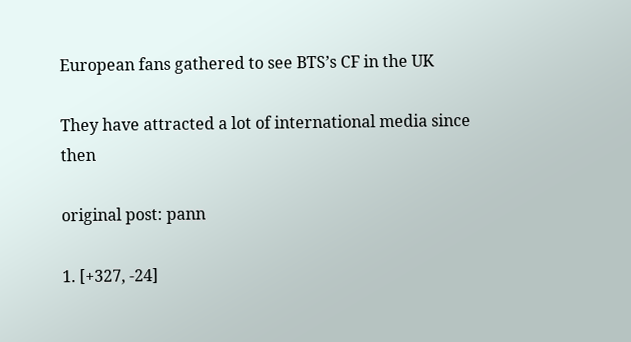European fans gathered to see BTS’s CF in the UK

They have attracted a lot of international media since then

original post: pann

1. [+327, -24]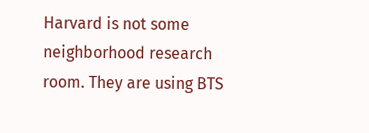Harvard is not some neighborhood research room. They are using BTS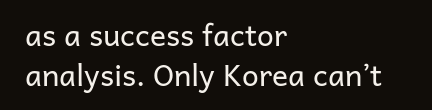as a success factor analysis. Only Korea can’t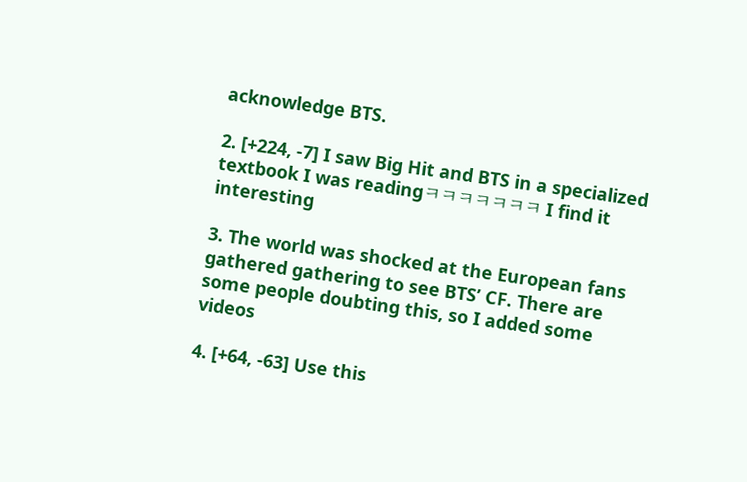acknowledge BTS.

2. [+224, -7] I saw Big Hit and BTS in a specialized textbook I was readingㅋㅋㅋㅋㅋㅋㅋ I find it interesting

3. The world was shocked at the European fans gathered gathering to see BTS’ CF. There are some people doubting this, so I added some videos

4. [+64, -63] Use this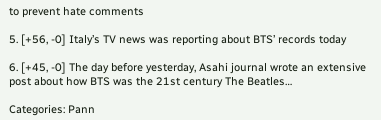to prevent hate comments

5. [+56, -0] Italy’s TV news was reporting about BTS’ records today

6. [+45, -0] The day before yesterday, Asahi journal wrote an extensive post about how BTS was the 21st century The Beatles…

Categories: Pann